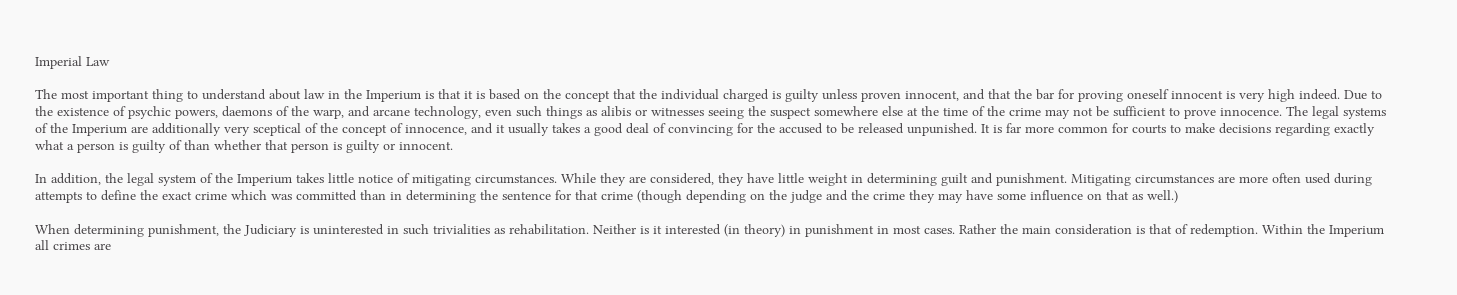Imperial Law

The most important thing to understand about law in the Imperium is that it is based on the concept that the individual charged is guilty unless proven innocent, and that the bar for proving oneself innocent is very high indeed. Due to the existence of psychic powers, daemons of the warp, and arcane technology, even such things as alibis or witnesses seeing the suspect somewhere else at the time of the crime may not be sufficient to prove innocence. The legal systems of the Imperium are additionally very sceptical of the concept of innocence, and it usually takes a good deal of convincing for the accused to be released unpunished. It is far more common for courts to make decisions regarding exactly what a person is guilty of than whether that person is guilty or innocent.

In addition, the legal system of the Imperium takes little notice of mitigating circumstances. While they are considered, they have little weight in determining guilt and punishment. Mitigating circumstances are more often used during attempts to define the exact crime which was committed than in determining the sentence for that crime (though depending on the judge and the crime they may have some influence on that as well.)

When determining punishment, the Judiciary is uninterested in such trivialities as rehabilitation. Neither is it interested (in theory) in punishment in most cases. Rather the main consideration is that of redemption. Within the Imperium all crimes are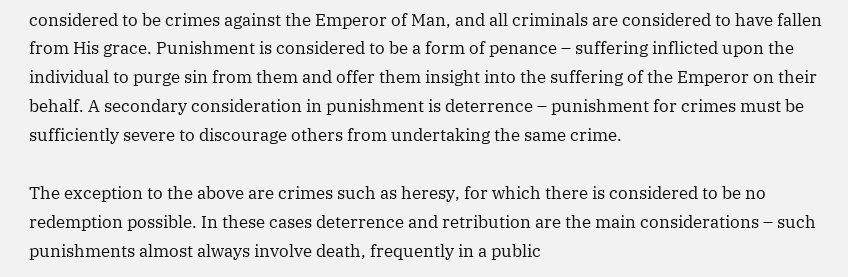considered to be crimes against the Emperor of Man, and all criminals are considered to have fallen from His grace. Punishment is considered to be a form of penance – suffering inflicted upon the individual to purge sin from them and offer them insight into the suffering of the Emperor on their behalf. A secondary consideration in punishment is deterrence – punishment for crimes must be sufficiently severe to discourage others from undertaking the same crime.

The exception to the above are crimes such as heresy, for which there is considered to be no redemption possible. In these cases deterrence and retribution are the main considerations – such punishments almost always involve death, frequently in a public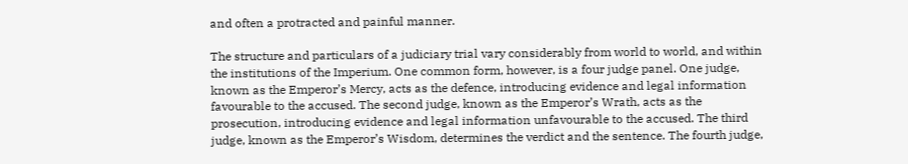and often a protracted and painful manner.

The structure and particulars of a judiciary trial vary considerably from world to world, and within the institutions of the Imperium. One common form, however, is a four judge panel. One judge, known as the Emperor’s Mercy, acts as the defence, introducing evidence and legal information favourable to the accused. The second judge, known as the Emperor’s Wrath, acts as the prosecution, introducing evidence and legal information unfavourable to the accused. The third judge, known as the Emperor’s Wisdom, determines the verdict and the sentence. The fourth judge,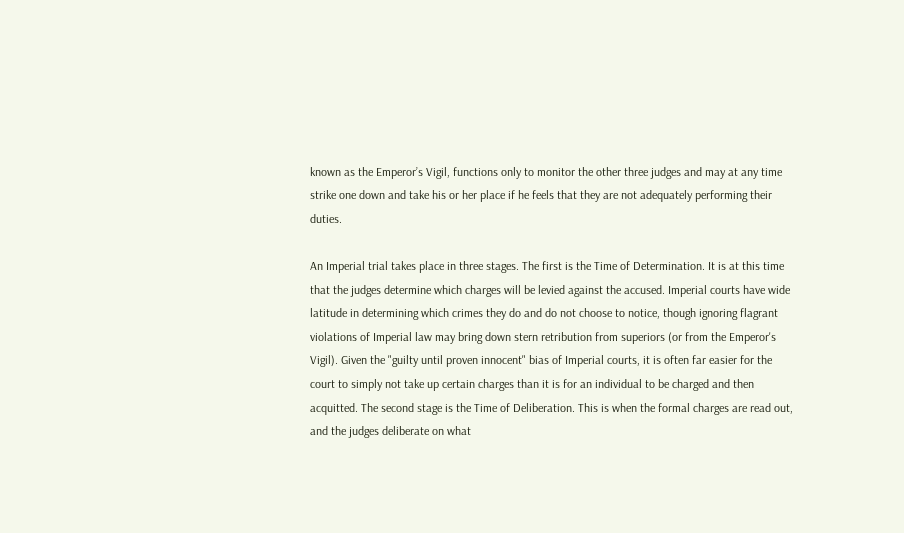known as the Emperor’s Vigil, functions only to monitor the other three judges and may at any time strike one down and take his or her place if he feels that they are not adequately performing their duties.

An Imperial trial takes place in three stages. The first is the Time of Determination. It is at this time that the judges determine which charges will be levied against the accused. Imperial courts have wide latitude in determining which crimes they do and do not choose to notice, though ignoring flagrant violations of Imperial law may bring down stern retribution from superiors (or from the Emperor's Vigil). Given the "guilty until proven innocent" bias of Imperial courts, it is often far easier for the court to simply not take up certain charges than it is for an individual to be charged and then acquitted. The second stage is the Time of Deliberation. This is when the formal charges are read out, and the judges deliberate on what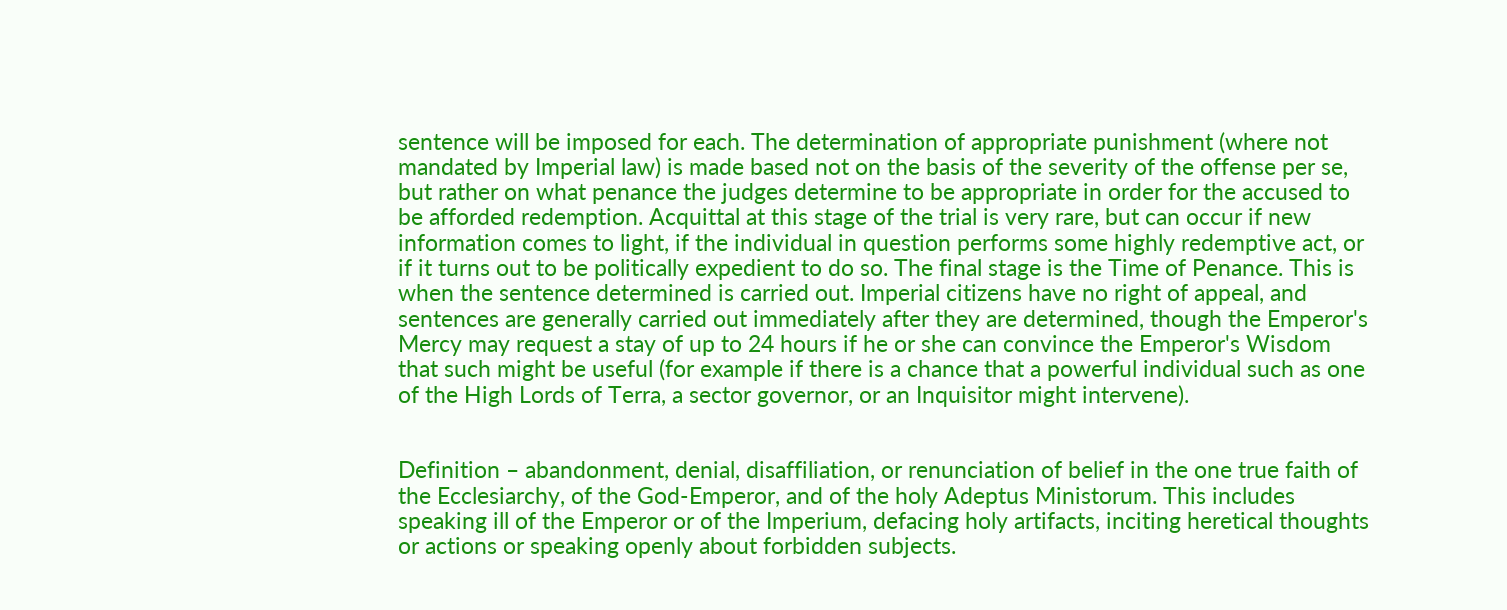sentence will be imposed for each. The determination of appropriate punishment (where not mandated by Imperial law) is made based not on the basis of the severity of the offense per se, but rather on what penance the judges determine to be appropriate in order for the accused to be afforded redemption. Acquittal at this stage of the trial is very rare, but can occur if new information comes to light, if the individual in question performs some highly redemptive act, or if it turns out to be politically expedient to do so. The final stage is the Time of Penance. This is when the sentence determined is carried out. Imperial citizens have no right of appeal, and sentences are generally carried out immediately after they are determined, though the Emperor's Mercy may request a stay of up to 24 hours if he or she can convince the Emperor's Wisdom that such might be useful (for example if there is a chance that a powerful individual such as one of the High Lords of Terra, a sector governor, or an Inquisitor might intervene).


Definition – abandonment, denial, disaffiliation, or renunciation of belief in the one true faith of the Ecclesiarchy, of the God-Emperor, and of the holy Adeptus Ministorum. This includes speaking ill of the Emperor or of the Imperium, defacing holy artifacts, inciting heretical thoughts or actions or speaking openly about forbidden subjects.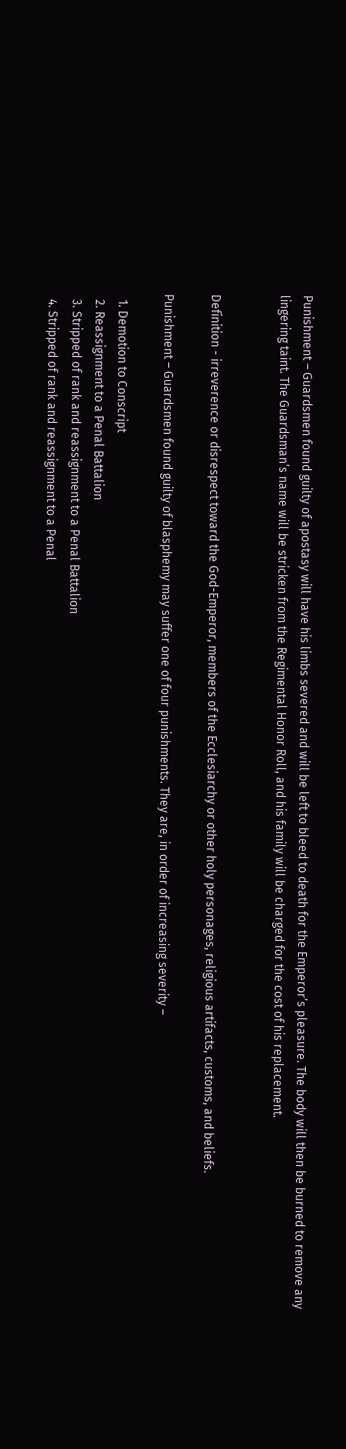Punishment – Guardsmen found guilty of apostasy will have his limbs severed and will be left to bleed to death for the Emperor’s pleasure. The body will then be burned to remove any lingering taint. The Guardsman’s name will be stricken from the Regimental Honor Roll, and his family will be charged for the cost of his replacement.


Definition - irreverence or disrespect toward the God-Emperor, members of the Ecclesiarchy or other holy personages, religious artifacts, customs, and beliefs.

Punishment – Guardsmen found guilty of blasphemy may suffer one of four punishments. They are, in order of increasing severity –

  1. Demotion to Conscript
  2. Reassignment to a Penal Battalion
  3. Stripped of rank and reassignment to a Penal Battalion
  4. Stripped of rank and reassignment to a Penal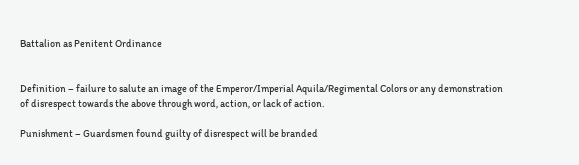Battalion as Penitent Ordinance


Definition – failure to salute an image of the Emperor/Imperial Aquila/Regimental Colors or any demonstration of disrespect towards the above through word, action, or lack of action.

Punishment – Guardsmen found guilty of disrespect will be branded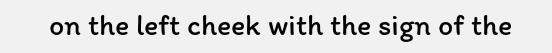on the left cheek with the sign of the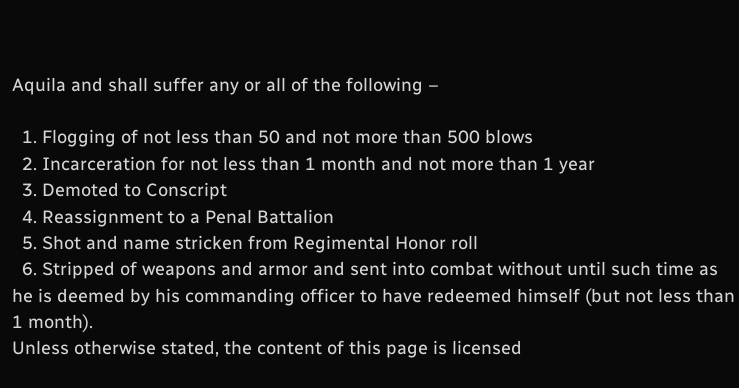Aquila and shall suffer any or all of the following –

  1. Flogging of not less than 50 and not more than 500 blows
  2. Incarceration for not less than 1 month and not more than 1 year
  3. Demoted to Conscript
  4. Reassignment to a Penal Battalion
  5. Shot and name stricken from Regimental Honor roll
  6. Stripped of weapons and armor and sent into combat without until such time as he is deemed by his commanding officer to have redeemed himself (but not less than 1 month).
Unless otherwise stated, the content of this page is licensed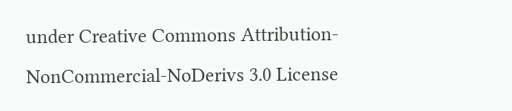under Creative Commons Attribution-NonCommercial-NoDerivs 3.0 License